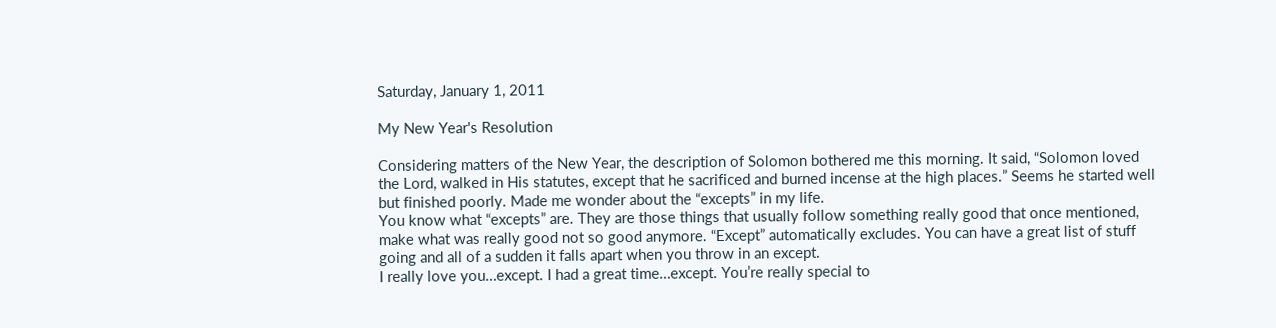Saturday, January 1, 2011

My New Year's Resolution

Considering matters of the New Year, the description of Solomon bothered me this morning. It said, “Solomon loved the Lord, walked in His statutes, except that he sacrificed and burned incense at the high places.” Seems he started well but finished poorly. Made me wonder about the “excepts” in my life.
You know what “excepts” are. They are those things that usually follow something really good that once mentioned, make what was really good not so good anymore. “Except” automatically excludes. You can have a great list of stuff going and all of a sudden it falls apart when you throw in an except.
I really love you…except. I had a great time…except. You’re really special to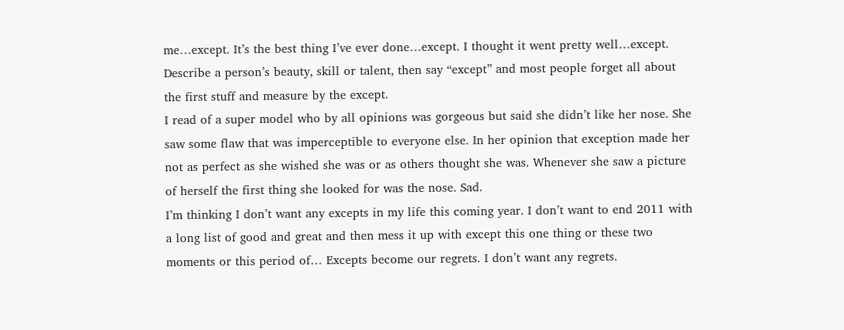me…except. It’s the best thing I’ve ever done…except. I thought it went pretty well…except.
Describe a person’s beauty, skill or talent, then say “except” and most people forget all about the first stuff and measure by the except.
I read of a super model who by all opinions was gorgeous but said she didn’t like her nose. She saw some flaw that was imperceptible to everyone else. In her opinion that exception made her not as perfect as she wished she was or as others thought she was. Whenever she saw a picture of herself the first thing she looked for was the nose. Sad.
I’m thinking I don’t want any excepts in my life this coming year. I don’t want to end 2011 with a long list of good and great and then mess it up with except this one thing or these two moments or this period of… Excepts become our regrets. I don’t want any regrets.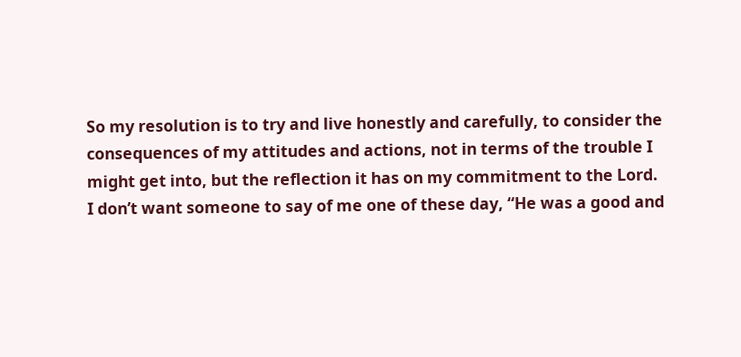So my resolution is to try and live honestly and carefully, to consider the consequences of my attitudes and actions, not in terms of the trouble I might get into, but the reflection it has on my commitment to the Lord.
I don’t want someone to say of me one of these day, “He was a good and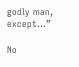godly man, except…”

No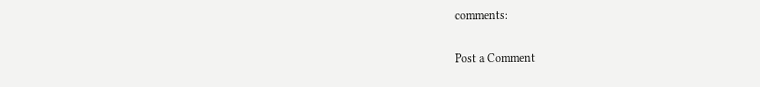comments:

Post a Comment